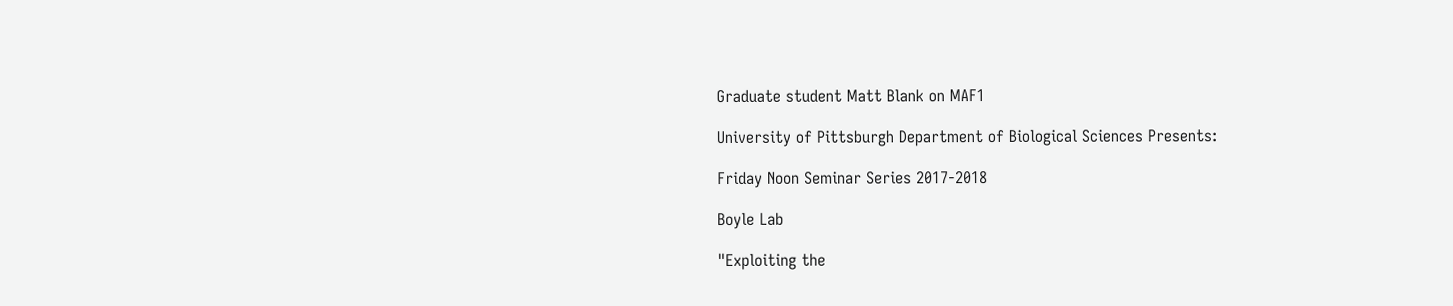Graduate student Matt Blank on MAF1

University of Pittsburgh Department of Biological Sciences Presents:

Friday Noon Seminar Series 2017-2018

Boyle Lab

"Exploiting the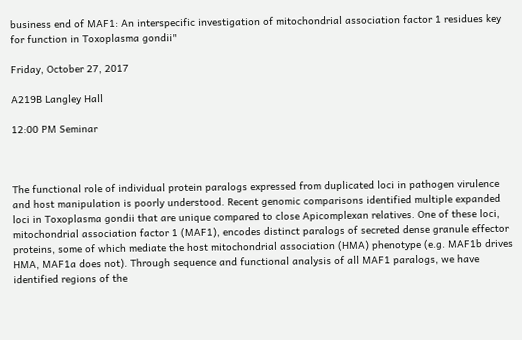business end of MAF1: An interspecific investigation of mitochondrial association factor 1 residues key for function in Toxoplasma gondii"

Friday, October 27, 2017

A219B Langley Hall

12:00 PM Seminar



The functional role of individual protein paralogs expressed from duplicated loci in pathogen virulence and host manipulation is poorly understood. Recent genomic comparisons identified multiple expanded loci in Toxoplasma gondii that are unique compared to close Apicomplexan relatives. One of these loci, mitochondrial association factor 1 (MAF1), encodes distinct paralogs of secreted dense granule effector proteins, some of which mediate the host mitochondrial association (HMA) phenotype (e.g. MAF1b drives HMA, MAF1a does not). Through sequence and functional analysis of all MAF1 paralogs, we have identified regions of the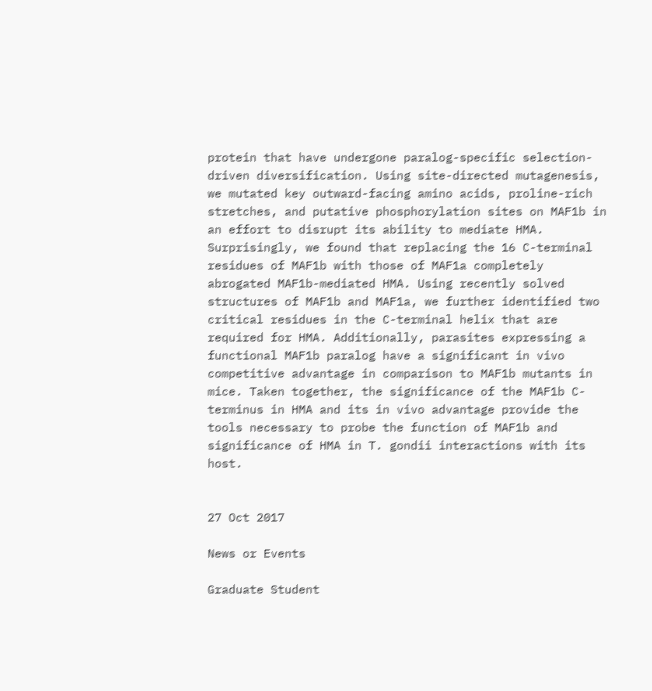protein that have undergone paralog-specific selection-driven diversification. Using site-directed mutagenesis, we mutated key outward-facing amino acids, proline-rich stretches, and putative phosphorylation sites on MAF1b in an effort to disrupt its ability to mediate HMA. Surprisingly, we found that replacing the 16 C-terminal residues of MAF1b with those of MAF1a completely abrogated MAF1b-mediated HMA. Using recently solved structures of MAF1b and MAF1a, we further identified two critical residues in the C-terminal helix that are required for HMA. Additionally, parasites expressing a functional MAF1b paralog have a significant in vivo competitive advantage in comparison to MAF1b mutants in mice. Taken together, the significance of the MAF1b C-terminus in HMA and its in vivo advantage provide the tools necessary to probe the function of MAF1b and significance of HMA in T. gondii interactions with its host.


27 Oct 2017

News or Events

Graduate Student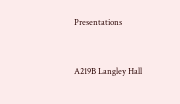Presentations


A219B Langley Hall